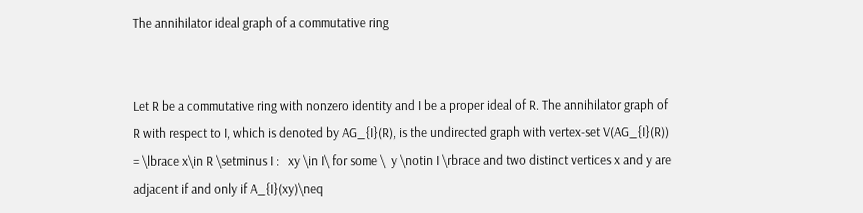The annihilator ideal graph of a commutative ring


Let R be a commutative ring with nonzero identity and I be a proper ideal of R. The annihilator graph of R with respect to I, which is denoted by AG_{I}(R), is the undirected graph with vertex-set V(AG_{I}(R)) = \lbrace x\in R \setminus I :   xy \in I\ for some \  y \notin I \rbrace and two distinct vertices x and y are adjacent if and only if A_{I}(xy)\neq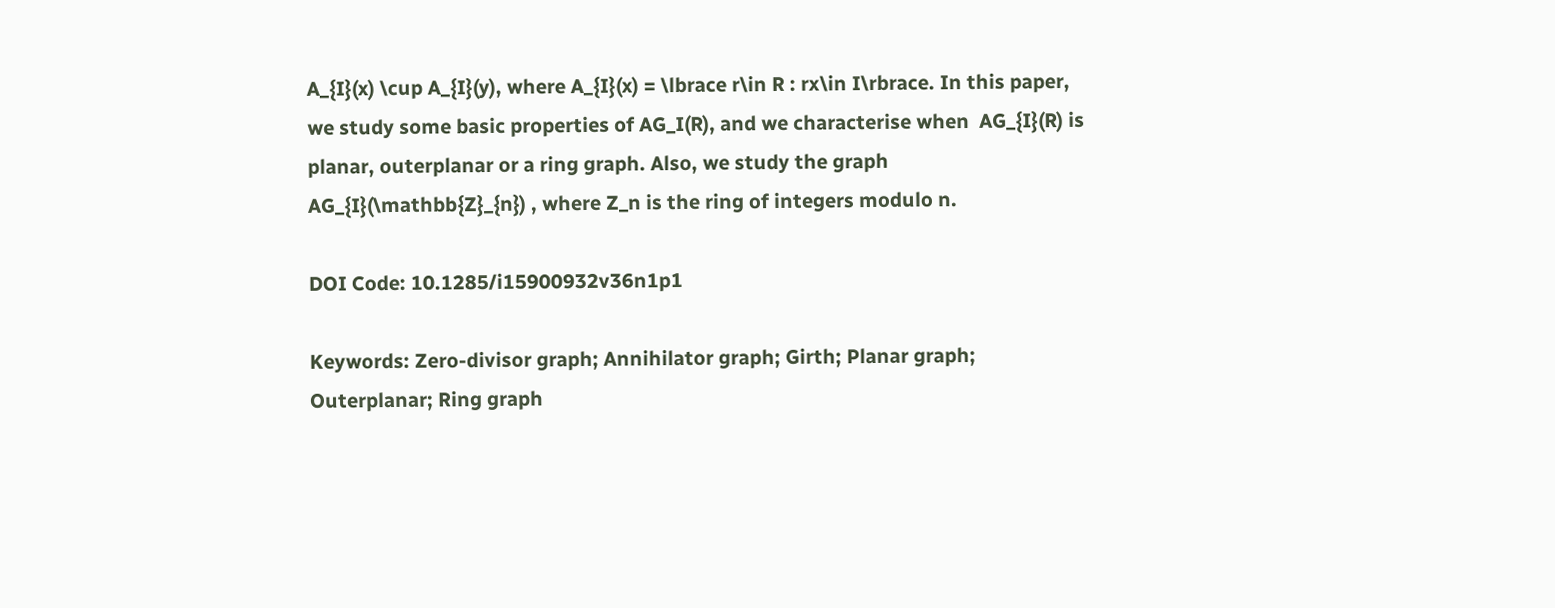A_{I}(x) \cup A_{I}(y), where A_{I}(x) = \lbrace r\in R : rx\in I\rbrace. In this paper, we study some basic properties of AG_I(R), and we characterise when  AG_{I}(R) is planar, outerplanar or a ring graph. Also, we study the graph AG_{I}(\mathbb{Z}_{n}) , where Z_n is the ring of integers modulo n.

DOI Code: 10.1285/i15900932v36n1p1

Keywords: Zero-divisor graph; Annihilator graph; Girth; Planar graph; Outerplanar; Ring graph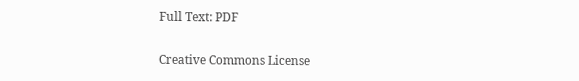Full Text: PDF

Creative Commons License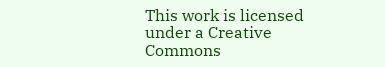This work is licensed under a Creative Commons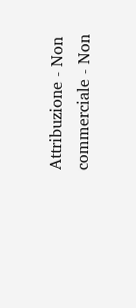Attribuzione - Non commerciale - Non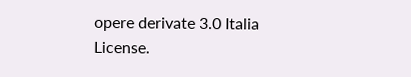opere derivate 3.0 Italia License.